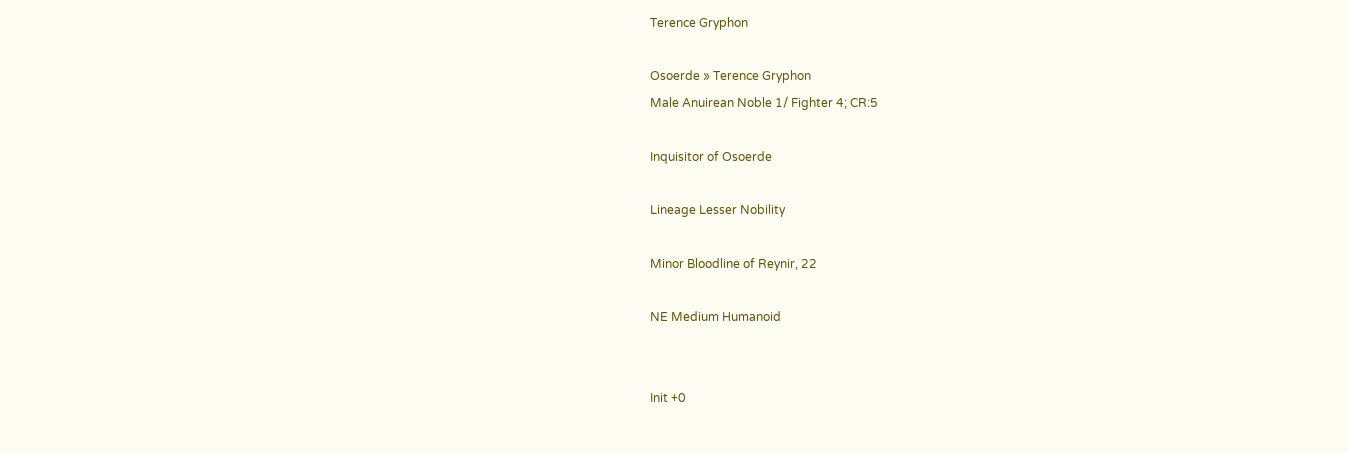Terence Gryphon

Osoerde » Terence Gryphon
Male Anuirean Noble 1/ Fighter 4; CR:5

Inquisitor of Osoerde

Lineage Lesser Nobility

Minor Bloodline of Reynir, 22

NE Medium Humanoid


Init +0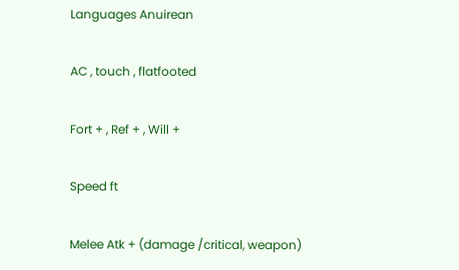Languages Anuirean

AC , touch , flatfooted

Fort + , Ref + , Will +

Speed ft

Melee Atk + (damage /critical, weapon)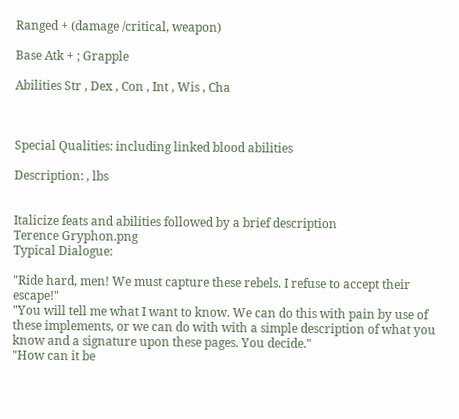Ranged + (damage /critical, weapon)

Base Atk + ; Grapple

Abilities Str , Dex , Con , Int , Wis , Cha



Special Qualities: including linked blood abilities

Description: , lbs


Italicize feats and abilities followed by a brief description
Terence Gryphon.png
Typical Dialogue:

"Ride hard, men! We must capture these rebels. I refuse to accept their escape!"
"You will tell me what I want to know. We can do this with pain by use of these implements, or we can do with with a simple description of what you know and a signature upon these pages. You decide."
"How can it be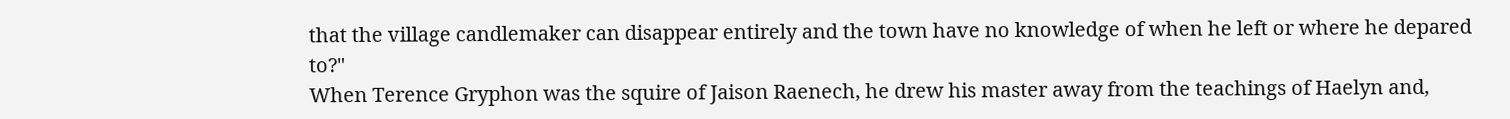that the village candlemaker can disappear entirely and the town have no knowledge of when he left or where he depared to?"
When Terence Gryphon was the squire of Jaison Raenech, he drew his master away from the teachings of Haelyn and,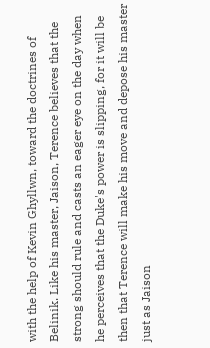with the help of Kevin Ghyllwn, toward the doctrines of Belinik. Like his master, Jaison, Terence believes that the strong should rule and casts an eager eye on the day when he perceives that the Duke's power is slipping, for it will be then that Terence will make his move and depose his master just as Jaison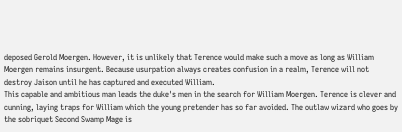deposed Gerold Moergen. However, it is unlikely that Terence would make such a move as long as William Moergen remains insurgent. Because usurpation always creates confusion in a realm, Terence will not destroy Jaison until he has captured and executed William.
This capable and ambitious man leads the duke's men in the search for William Moergen. Terence is clever and cunning, laying traps for William which the young pretender has so far avoided. The outlaw wizard who goes by the sobriquet Second Swamp Mage is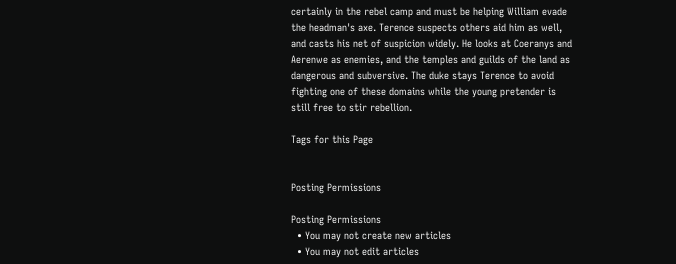certainly in the rebel camp and must be helping William evade the headman's axe. Terence suspects others aid him as well, and casts his net of suspicion widely. He looks at Coeranys and Aerenwe as enemies, and the temples and guilds of the land as dangerous and subversive. The duke stays Terence to avoid fighting one of these domains while the young pretender is still free to stir rebellion.

Tags for this Page


Posting Permissions

Posting Permissions
  • You may not create new articles
  • You may not edit articles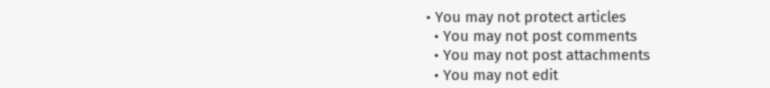• You may not protect articles
  • You may not post comments
  • You may not post attachments
  • You may not edit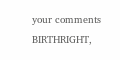your comments
BIRTHRIGHT,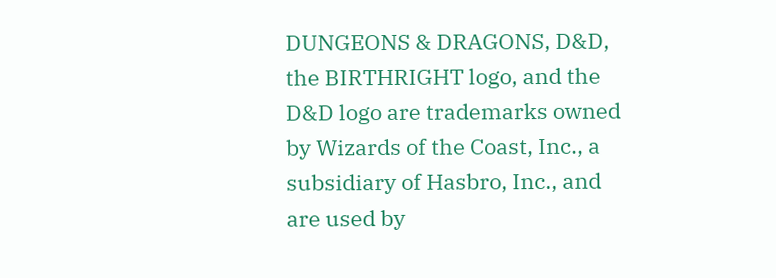DUNGEONS & DRAGONS, D&D, the BIRTHRIGHT logo, and the D&D logo are trademarks owned by Wizards of the Coast, Inc., a subsidiary of Hasbro, Inc., and are used by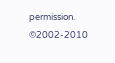permission. ©2002-2010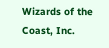Wizards of the Coast, Inc.